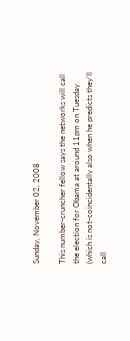Sunday, November 02, 2008

This number-cruncher fellow says the networks will call the election for Obama at around 11pm on Tuesday (which is not-coincidentally also when he predicts they'll call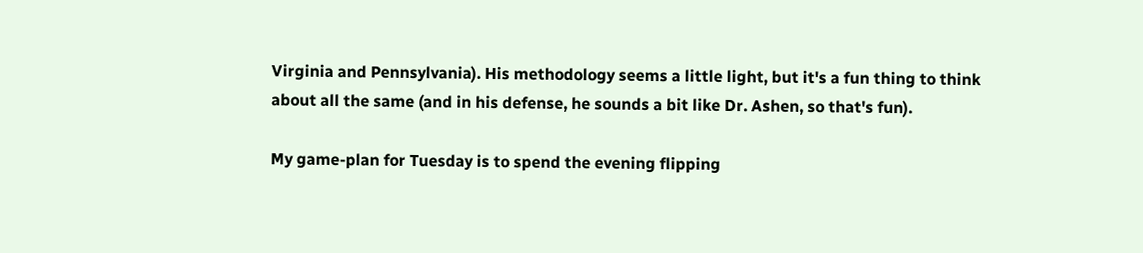Virginia and Pennsylvania). His methodology seems a little light, but it's a fun thing to think about all the same (and in his defense, he sounds a bit like Dr. Ashen, so that's fun).

My game-plan for Tuesday is to spend the evening flipping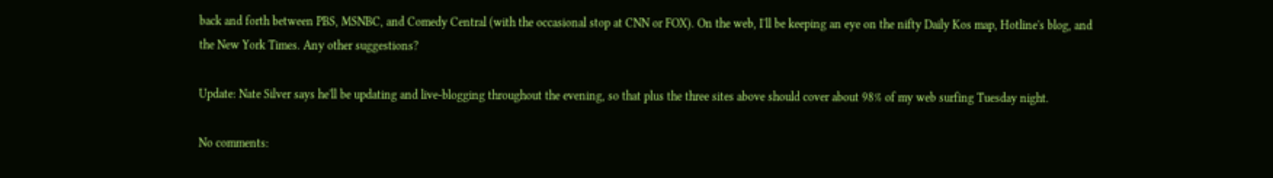back and forth between PBS, MSNBC, and Comedy Central (with the occasional stop at CNN or FOX). On the web, I'll be keeping an eye on the nifty Daily Kos map, Hotline's blog, and the New York Times. Any other suggestions?

Update: Nate Silver says he'll be updating and live-blogging throughout the evening, so that plus the three sites above should cover about 98% of my web surfing Tuesday night.

No comments: